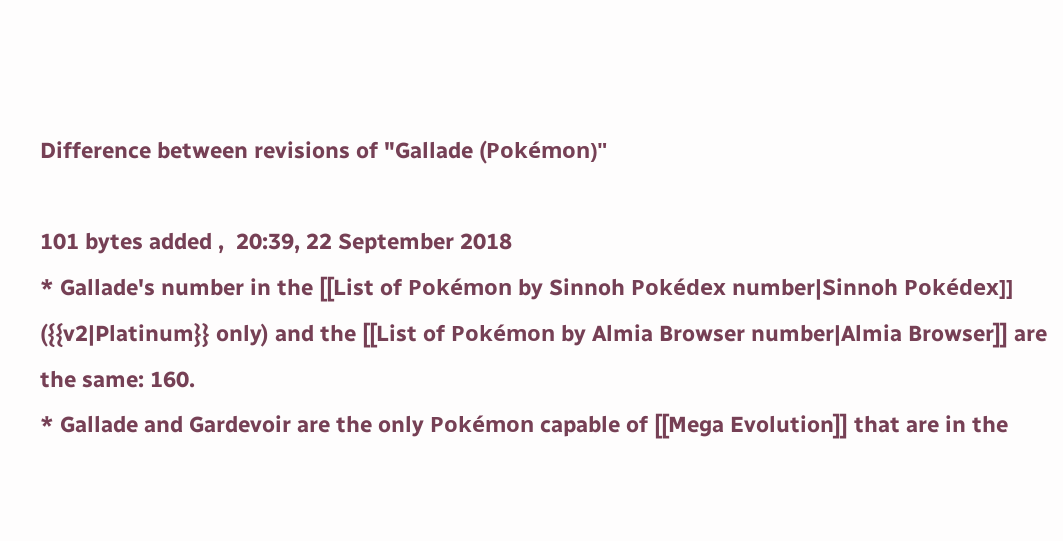Difference between revisions of "Gallade (Pokémon)"

101 bytes added ,  20:39, 22 September 2018
* Gallade's number in the [[List of Pokémon by Sinnoh Pokédex number|Sinnoh Pokédex]] ({{v2|Platinum}} only) and the [[List of Pokémon by Almia Browser number|Almia Browser]] are the same: 160.
* Gallade and Gardevoir are the only Pokémon capable of [[Mega Evolution]] that are in the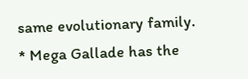same evolutionary family.
* Mega Gallade has the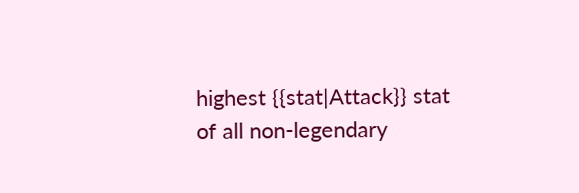highest {{stat|Attack}} stat of all non-legendary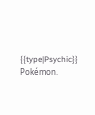{{type|Psychic}} Pokémon.